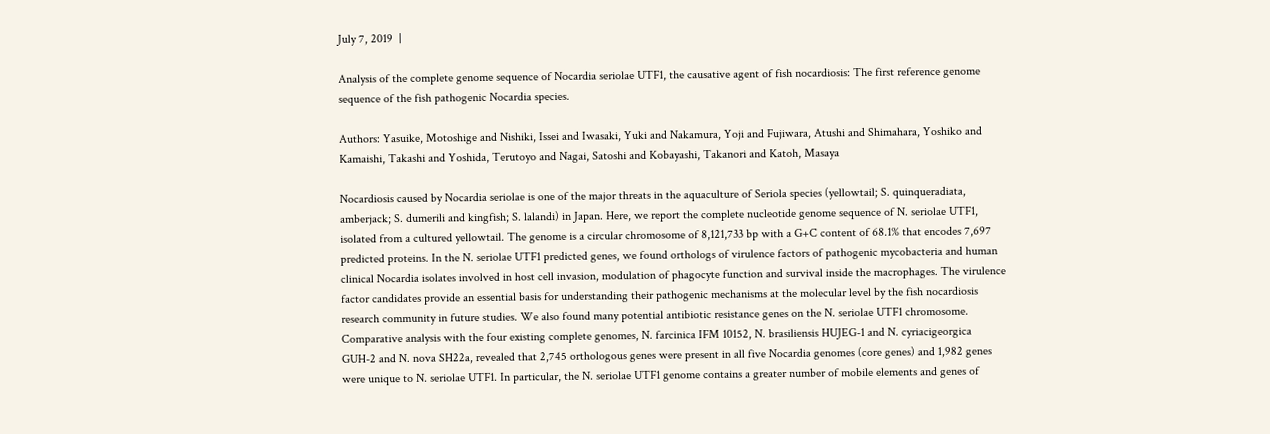July 7, 2019  |

Analysis of the complete genome sequence of Nocardia seriolae UTF1, the causative agent of fish nocardiosis: The first reference genome sequence of the fish pathogenic Nocardia species.

Authors: Yasuike, Motoshige and Nishiki, Issei and Iwasaki, Yuki and Nakamura, Yoji and Fujiwara, Atushi and Shimahara, Yoshiko and Kamaishi, Takashi and Yoshida, Terutoyo and Nagai, Satoshi and Kobayashi, Takanori and Katoh, Masaya

Nocardiosis caused by Nocardia seriolae is one of the major threats in the aquaculture of Seriola species (yellowtail; S. quinqueradiata, amberjack; S. dumerili and kingfish; S. lalandi) in Japan. Here, we report the complete nucleotide genome sequence of N. seriolae UTF1, isolated from a cultured yellowtail. The genome is a circular chromosome of 8,121,733 bp with a G+C content of 68.1% that encodes 7,697 predicted proteins. In the N. seriolae UTF1 predicted genes, we found orthologs of virulence factors of pathogenic mycobacteria and human clinical Nocardia isolates involved in host cell invasion, modulation of phagocyte function and survival inside the macrophages. The virulence factor candidates provide an essential basis for understanding their pathogenic mechanisms at the molecular level by the fish nocardiosis research community in future studies. We also found many potential antibiotic resistance genes on the N. seriolae UTF1 chromosome. Comparative analysis with the four existing complete genomes, N. farcinica IFM 10152, N. brasiliensis HUJEG-1 and N. cyriacigeorgica GUH-2 and N. nova SH22a, revealed that 2,745 orthologous genes were present in all five Nocardia genomes (core genes) and 1,982 genes were unique to N. seriolae UTF1. In particular, the N. seriolae UTF1 genome contains a greater number of mobile elements and genes of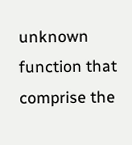unknown function that comprise the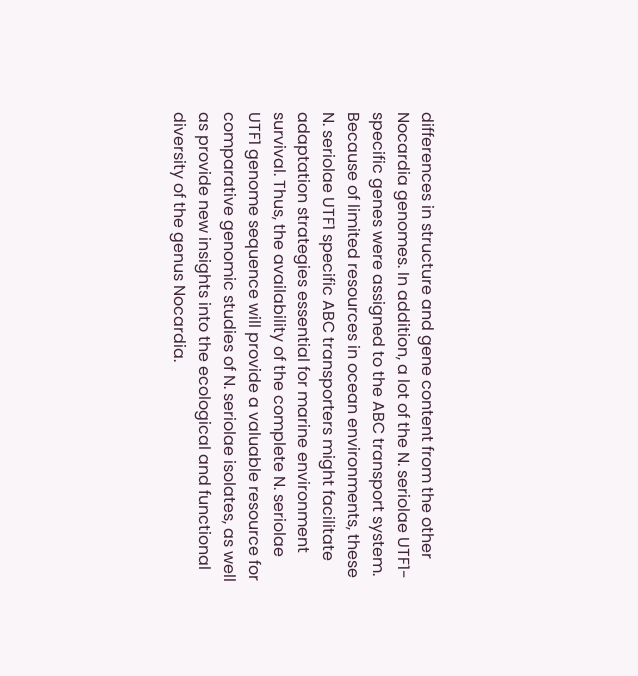differences in structure and gene content from the other Nocardia genomes. In addition, a lot of the N. seriolae UTF1-specific genes were assigned to the ABC transport system. Because of limited resources in ocean environments, these N. seriolae UTF1 specific ABC transporters might facilitate adaptation strategies essential for marine environment survival. Thus, the availability of the complete N. seriolae UTF1 genome sequence will provide a valuable resource for comparative genomic studies of N. seriolae isolates, as well as provide new insights into the ecological and functional diversity of the genus Nocardia.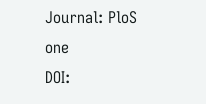Journal: PloS one
DOI: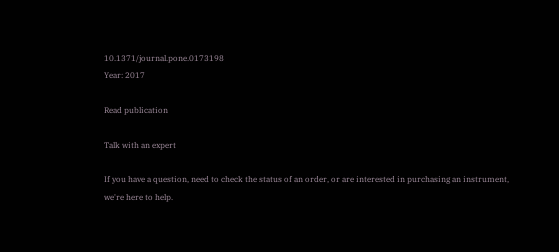10.1371/journal.pone.0173198
Year: 2017

Read publication

Talk with an expert

If you have a question, need to check the status of an order, or are interested in purchasing an instrument, we're here to help.